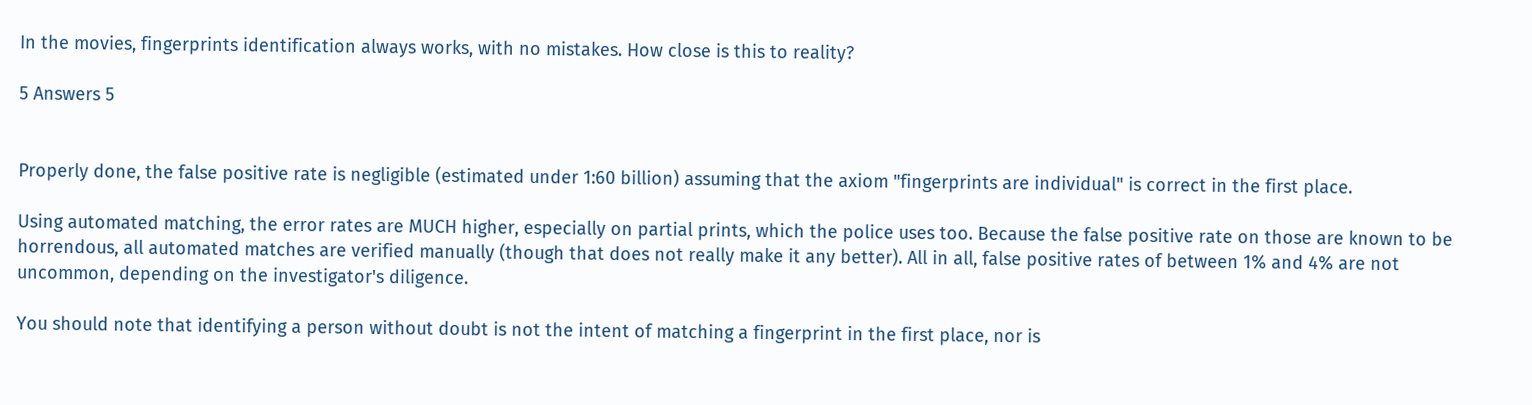In the movies, fingerprints identification always works, with no mistakes. How close is this to reality?

5 Answers 5


Properly done, the false positive rate is negligible (estimated under 1:60 billion) assuming that the axiom "fingerprints are individual" is correct in the first place.

Using automated matching, the error rates are MUCH higher, especially on partial prints, which the police uses too. Because the false positive rate on those are known to be horrendous, all automated matches are verified manually (though that does not really make it any better). All in all, false positive rates of between 1% and 4% are not uncommon, depending on the investigator's diligence.

You should note that identifying a person without doubt is not the intent of matching a fingerprint in the first place, nor is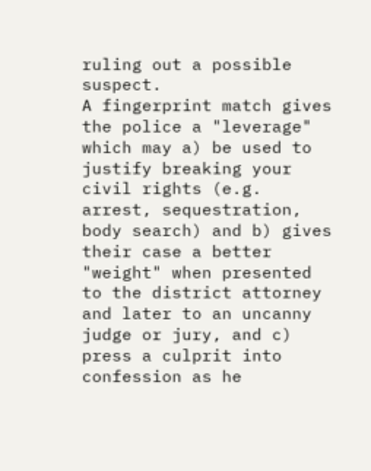ruling out a possible suspect.
A fingerprint match gives the police a "leverage" which may a) be used to justify breaking your civil rights (e.g. arrest, sequestration, body search) and b) gives their case a better "weight" when presented to the district attorney and later to an uncanny judge or jury, and c) press a culprit into confession as he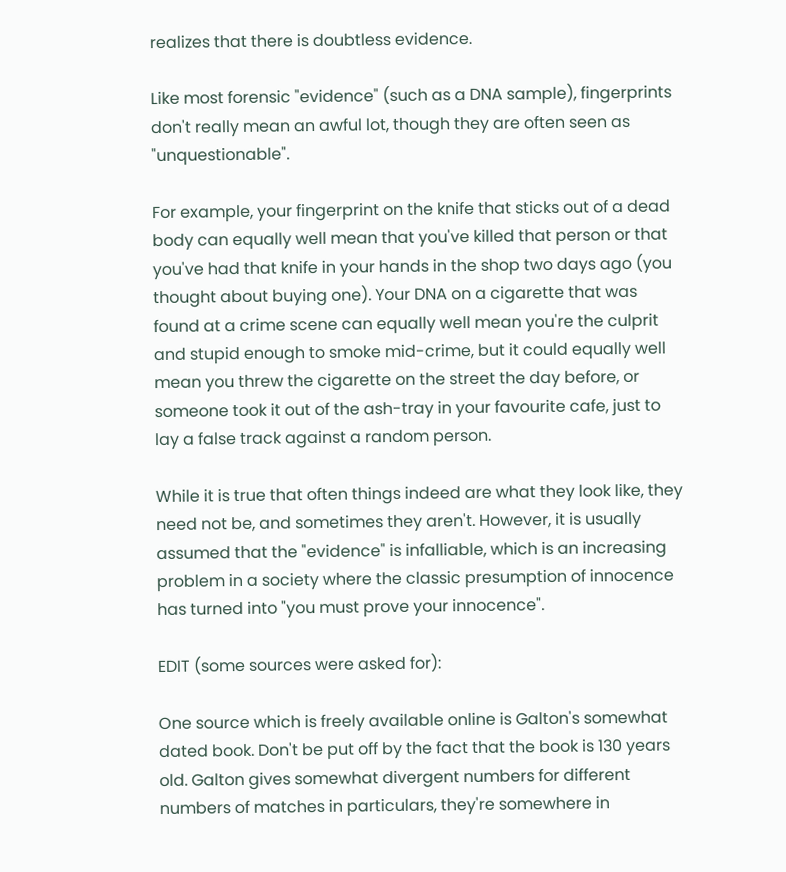realizes that there is doubtless evidence.

Like most forensic "evidence" (such as a DNA sample), fingerprints don't really mean an awful lot, though they are often seen as "unquestionable".

For example, your fingerprint on the knife that sticks out of a dead body can equally well mean that you've killed that person or that you've had that knife in your hands in the shop two days ago (you thought about buying one). Your DNA on a cigarette that was found at a crime scene can equally well mean you're the culprit and stupid enough to smoke mid-crime, but it could equally well mean you threw the cigarette on the street the day before, or someone took it out of the ash-tray in your favourite cafe, just to lay a false track against a random person.

While it is true that often things indeed are what they look like, they need not be, and sometimes they aren't. However, it is usually assumed that the "evidence" is infalliable, which is an increasing problem in a society where the classic presumption of innocence has turned into "you must prove your innocence".

EDIT (some sources were asked for):

One source which is freely available online is Galton's somewhat dated book. Don't be put off by the fact that the book is 130 years old. Galton gives somewhat divergent numbers for different numbers of matches in particulars, they're somewhere in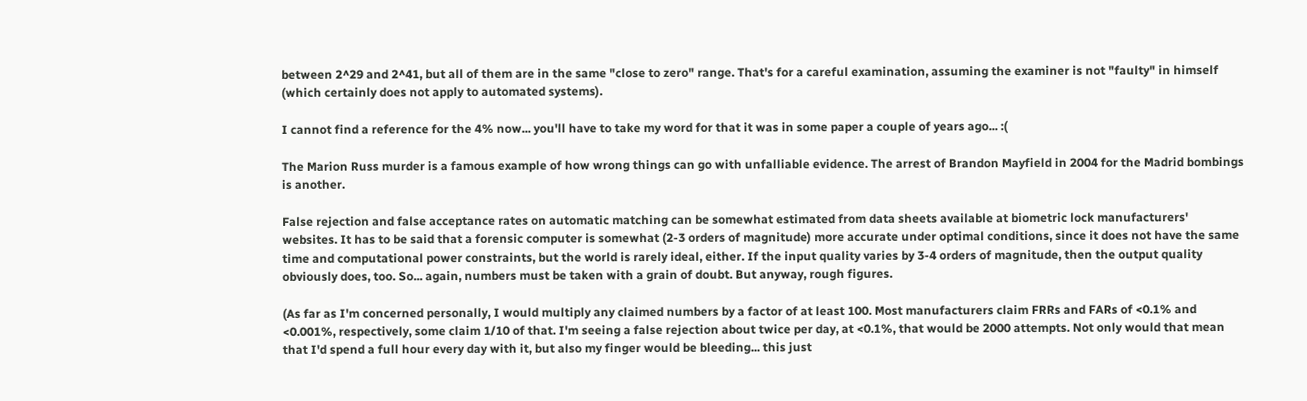between 2^29 and 2^41, but all of them are in the same "close to zero" range. That's for a careful examination, assuming the examiner is not "faulty" in himself (which certainly does not apply to automated systems).

I cannot find a reference for the 4% now... you'll have to take my word for that it was in some paper a couple of years ago... :(

The Marion Russ murder is a famous example of how wrong things can go with unfalliable evidence. The arrest of Brandon Mayfield in 2004 for the Madrid bombings is another.

False rejection and false acceptance rates on automatic matching can be somewhat estimated from data sheets available at biometric lock manufacturers' websites. It has to be said that a forensic computer is somewhat (2-3 orders of magnitude) more accurate under optimal conditions, since it does not have the same time and computational power constraints, but the world is rarely ideal, either. If the input quality varies by 3-4 orders of magnitude, then the output quality obviously does, too. So... again, numbers must be taken with a grain of doubt. But anyway, rough figures.

(As far as I'm concerned personally, I would multiply any claimed numbers by a factor of at least 100. Most manufacturers claim FRRs and FARs of <0.1% and <0.001%, respectively, some claim 1/10 of that. I'm seeing a false rejection about twice per day, at <0.1%, that would be 2000 attempts. Not only would that mean that I'd spend a full hour every day with it, but also my finger would be bleeding... this just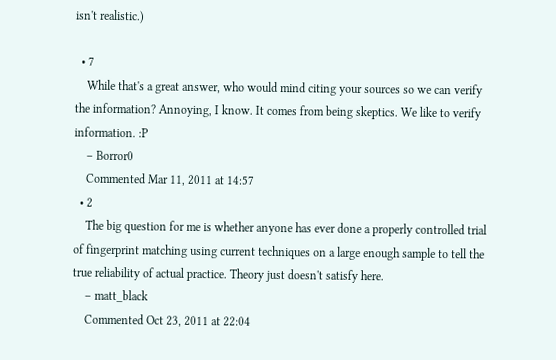isn't realistic.)

  • 7
    While that's a great answer, who would mind citing your sources so we can verify the information? Annoying, I know. It comes from being skeptics. We like to verify information. :P
    – Borror0
    Commented Mar 11, 2011 at 14:57
  • 2
    The big question for me is whether anyone has ever done a properly controlled trial of fingerprint matching using current techniques on a large enough sample to tell the true reliability of actual practice. Theory just doesn't satisfy here.
    – matt_black
    Commented Oct 23, 2011 at 22:04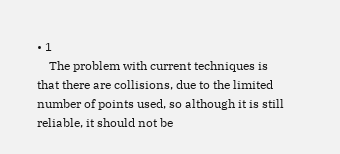• 1
    The problem with current techniques is that there are collisions, due to the limited number of points used, so although it is still reliable, it should not be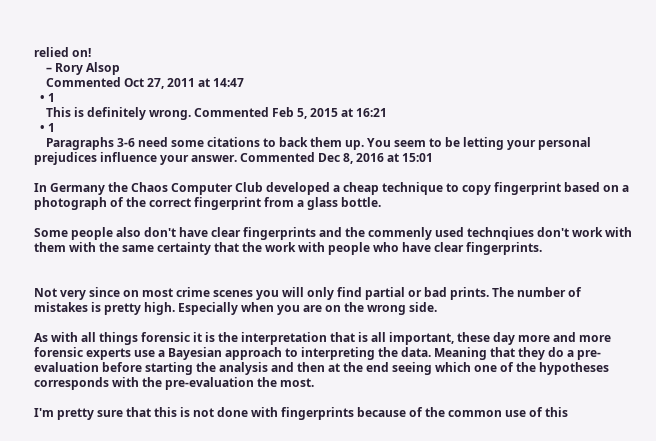relied on!
    – Rory Alsop
    Commented Oct 27, 2011 at 14:47
  • 1
    This is definitely wrong. Commented Feb 5, 2015 at 16:21
  • 1
    Paragraphs 3-6 need some citations to back them up. You seem to be letting your personal prejudices influence your answer. Commented Dec 8, 2016 at 15:01

In Germany the Chaos Computer Club developed a cheap technique to copy fingerprint based on a photograph of the correct fingerprint from a glass bottle.

Some people also don't have clear fingerprints and the commenly used technqiues don't work with them with the same certainty that the work with people who have clear fingerprints.


Not very since on most crime scenes you will only find partial or bad prints. The number of mistakes is pretty high. Especially when you are on the wrong side.

As with all things forensic it is the interpretation that is all important, these day more and more forensic experts use a Bayesian approach to interpreting the data. Meaning that they do a pre-evaluation before starting the analysis and then at the end seeing which one of the hypotheses corresponds with the pre-evaluation the most.

I'm pretty sure that this is not done with fingerprints because of the common use of this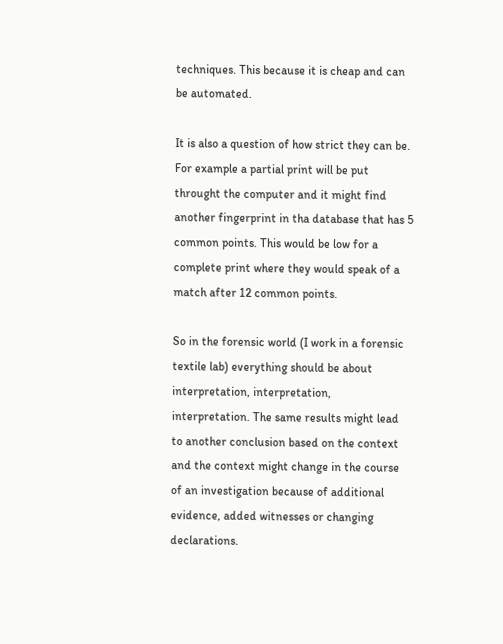techniques. This because it is cheap and can be automated.

It is also a question of how strict they can be. For example a partial print will be put throught the computer and it might find another fingerprint in tha database that has 5 common points. This would be low for a complete print where they would speak of a match after 12 common points.

So in the forensic world (I work in a forensic textile lab) everything should be about interpretation, interpretation, interpretation. The same results might lead to another conclusion based on the context and the context might change in the course of an investigation because of additional evidence, added witnesses or changing declarations.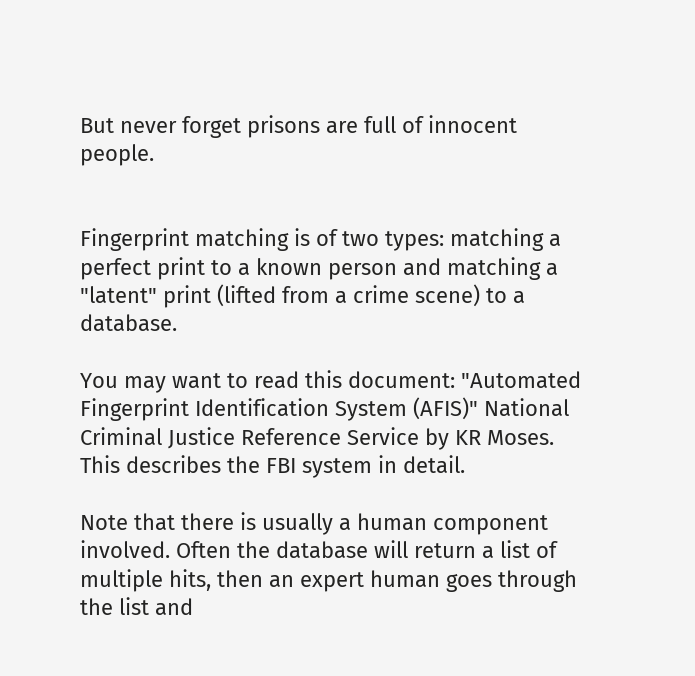But never forget prisons are full of innocent people.


Fingerprint matching is of two types: matching a perfect print to a known person and matching a "latent" print (lifted from a crime scene) to a database.

You may want to read this document: "Automated Fingerprint Identification System (AFIS)" National Criminal Justice Reference Service by KR Moses. This describes the FBI system in detail.

Note that there is usually a human component involved. Often the database will return a list of multiple hits, then an expert human goes through the list and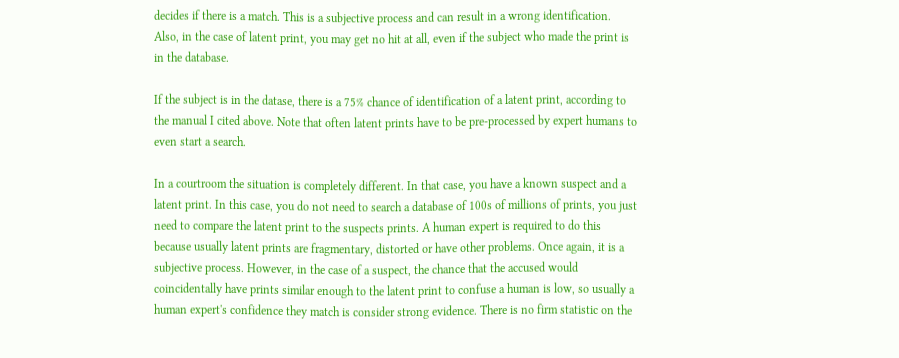decides if there is a match. This is a subjective process and can result in a wrong identification. Also, in the case of latent print, you may get no hit at all, even if the subject who made the print is in the database.

If the subject is in the datase, there is a 75% chance of identification of a latent print, according to the manual I cited above. Note that often latent prints have to be pre-processed by expert humans to even start a search.

In a courtroom the situation is completely different. In that case, you have a known suspect and a latent print. In this case, you do not need to search a database of 100s of millions of prints, you just need to compare the latent print to the suspects prints. A human expert is required to do this because usually latent prints are fragmentary, distorted or have other problems. Once again, it is a subjective process. However, in the case of a suspect, the chance that the accused would coincidentally have prints similar enough to the latent print to confuse a human is low, so usually a human expert's confidence they match is consider strong evidence. There is no firm statistic on the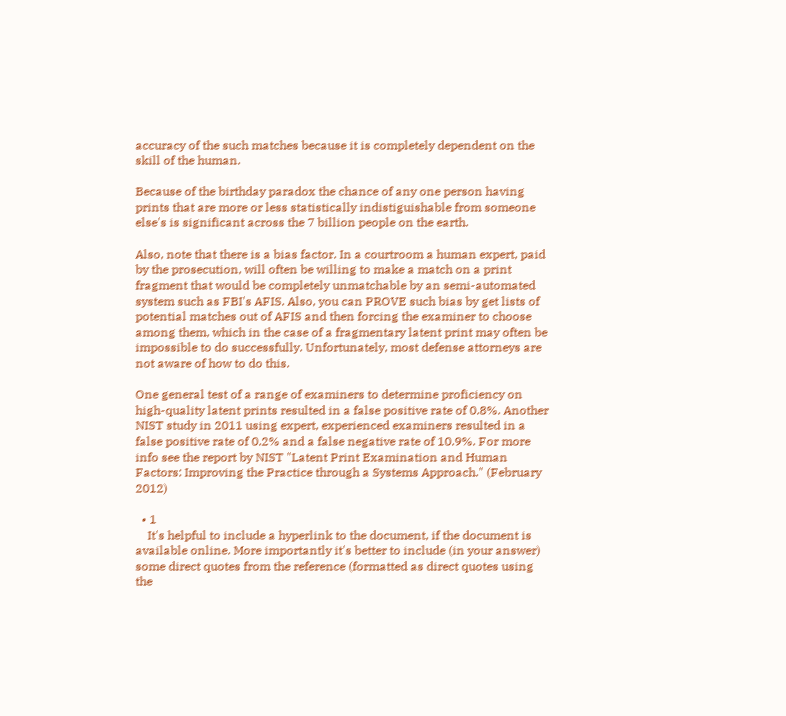accuracy of the such matches because it is completely dependent on the skill of the human.

Because of the birthday paradox the chance of any one person having prints that are more or less statistically indistiguishable from someone else's is significant across the 7 billion people on the earth.

Also, note that there is a bias factor. In a courtroom a human expert, paid by the prosecution, will often be willing to make a match on a print fragment that would be completely unmatchable by an semi-automated system such as FBI's AFIS. Also, you can PROVE such bias by get lists of potential matches out of AFIS and then forcing the examiner to choose among them, which in the case of a fragmentary latent print may often be impossible to do successfully. Unfortunately, most defense attorneys are not aware of how to do this.

One general test of a range of examiners to determine proficiency on high-quality latent prints resulted in a false positive rate of 0.8%. Another NIST study in 2011 using expert, experienced examiners resulted in a false positive rate of 0.2% and a false negative rate of 10.9%. For more info see the report by NIST "Latent Print Examination and Human Factors: Improving the Practice through a Systems Approach." (February 2012)

  • 1
    It's helpful to include a hyperlink to the document, if the document is available online. More importantly it's better to include (in your answer) some direct quotes from the reference (formatted as direct quotes using the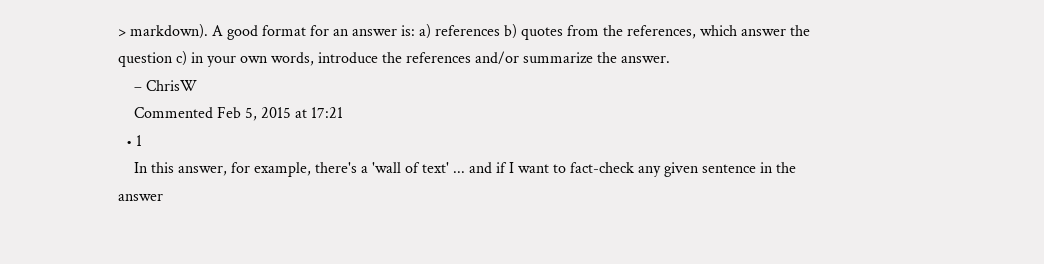> markdown). A good format for an answer is: a) references b) quotes from the references, which answer the question c) in your own words, introduce the references and/or summarize the answer.
    – ChrisW
    Commented Feb 5, 2015 at 17:21
  • 1
    In this answer, for example, there's a 'wall of text' ... and if I want to fact-check any given sentence in the answer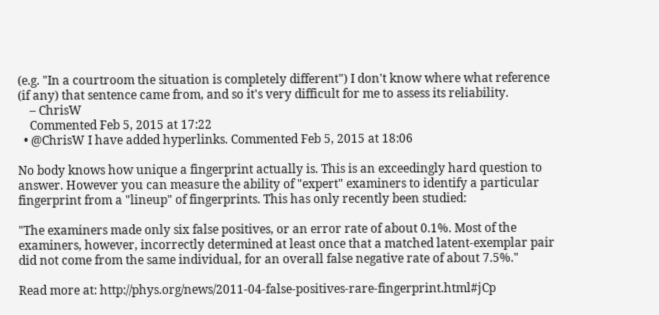(e.g. "In a courtroom the situation is completely different") I don't know where what reference (if any) that sentence came from, and so it's very difficult for me to assess its reliability.
    – ChrisW
    Commented Feb 5, 2015 at 17:22
  • @ChrisW I have added hyperlinks. Commented Feb 5, 2015 at 18:06

No body knows how unique a fingerprint actually is. This is an exceedingly hard question to answer. However you can measure the ability of "expert" examiners to identify a particular fingerprint from a "lineup" of fingerprints. This has only recently been studied:

"The examiners made only six false positives, or an error rate of about 0.1%. Most of the examiners, however, incorrectly determined at least once that a matched latent-exemplar pair did not come from the same individual, for an overall false negative rate of about 7.5%."

Read more at: http://phys.org/news/2011-04-false-positives-rare-fingerprint.html#jCp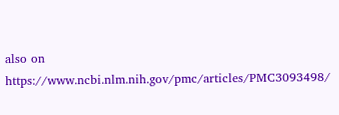also on https://www.ncbi.nlm.nih.gov/pmc/articles/PMC3093498/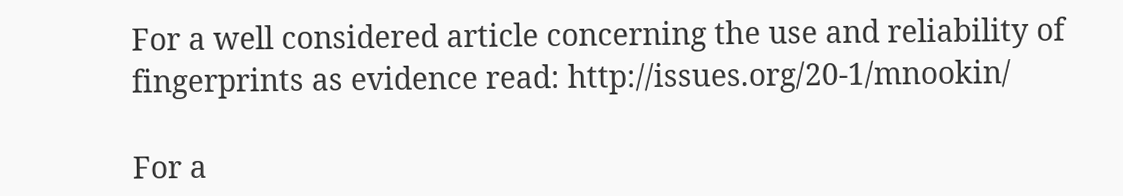For a well considered article concerning the use and reliability of fingerprints as evidence read: http://issues.org/20-1/mnookin/

For a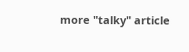more "talky" article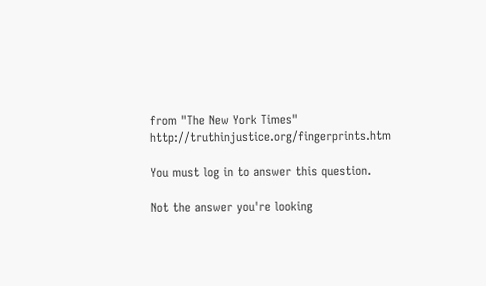from "The New York Times" http://truthinjustice.org/fingerprints.htm

You must log in to answer this question.

Not the answer you're looking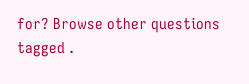for? Browse other questions tagged .